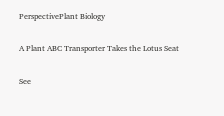PerspectivePlant Biology

A Plant ABC Transporter Takes the Lotus Seat

See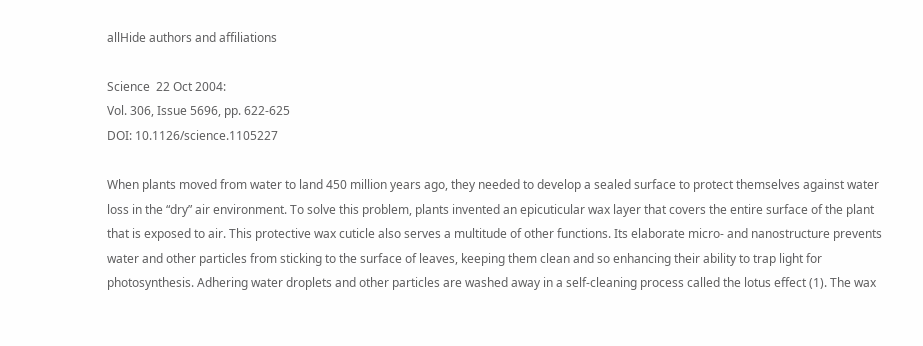allHide authors and affiliations

Science  22 Oct 2004:
Vol. 306, Issue 5696, pp. 622-625
DOI: 10.1126/science.1105227

When plants moved from water to land 450 million years ago, they needed to develop a sealed surface to protect themselves against water loss in the “dry” air environment. To solve this problem, plants invented an epicuticular wax layer that covers the entire surface of the plant that is exposed to air. This protective wax cuticle also serves a multitude of other functions. Its elaborate micro- and nanostructure prevents water and other particles from sticking to the surface of leaves, keeping them clean and so enhancing their ability to trap light for photosynthesis. Adhering water droplets and other particles are washed away in a self-cleaning process called the lotus effect (1). The wax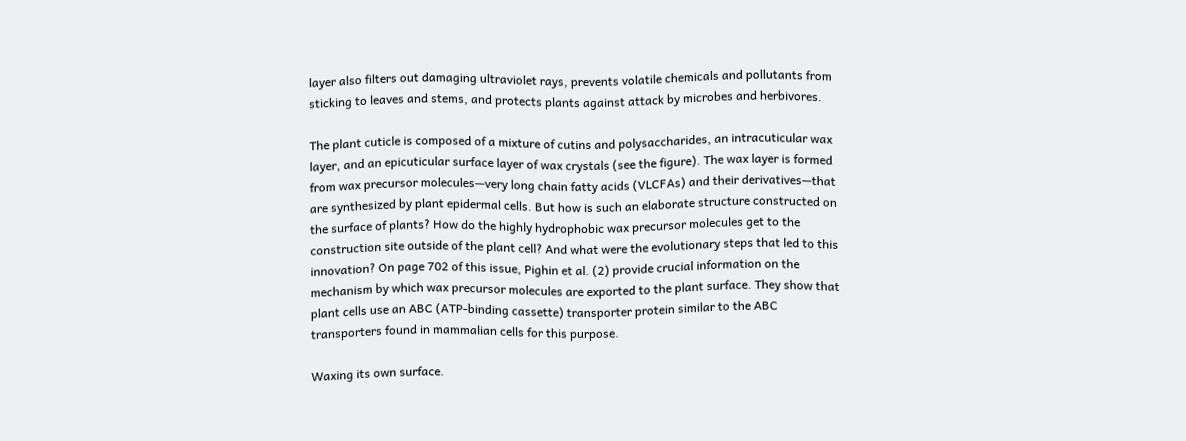layer also filters out damaging ultraviolet rays, prevents volatile chemicals and pollutants from sticking to leaves and stems, and protects plants against attack by microbes and herbivores.

The plant cuticle is composed of a mixture of cutins and polysaccharides, an intracuticular wax layer, and an epicuticular surface layer of wax crystals (see the figure). The wax layer is formed from wax precursor molecules—very long chain fatty acids (VLCFAs) and their derivatives—that are synthesized by plant epidermal cells. But how is such an elaborate structure constructed on the surface of plants? How do the highly hydrophobic wax precursor molecules get to the construction site outside of the plant cell? And what were the evolutionary steps that led to this innovation? On page 702 of this issue, Pighin et al. (2) provide crucial information on the mechanism by which wax precursor molecules are exported to the plant surface. They show that plant cells use an ABC (ATP-binding cassette) transporter protein similar to the ABC transporters found in mammalian cells for this purpose.

Waxing its own surface.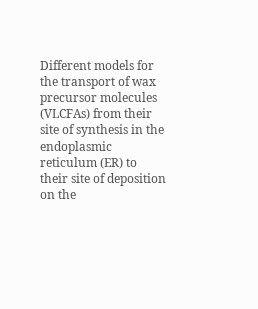Different models for the transport of wax precursor molecules (VLCFAs) from their site of synthesis in the endoplasmic reticulum (ER) to their site of deposition on the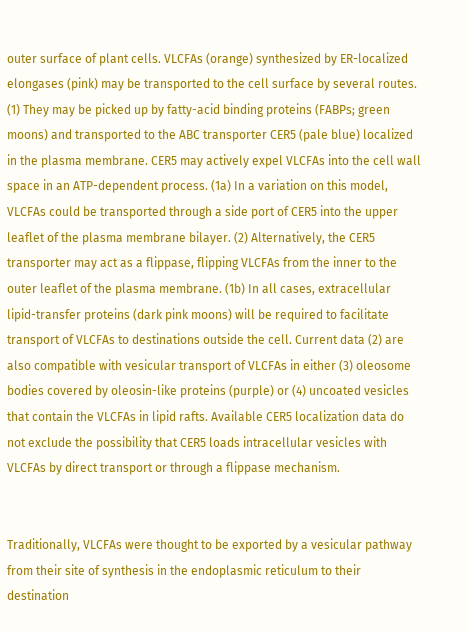outer surface of plant cells. VLCFAs (orange) synthesized by ER-localized elongases (pink) may be transported to the cell surface by several routes. (1) They may be picked up by fatty-acid binding proteins (FABPs; green moons) and transported to the ABC transporter CER5 (pale blue) localized in the plasma membrane. CER5 may actively expel VLCFAs into the cell wall space in an ATP-dependent process. (1a) In a variation on this model, VLCFAs could be transported through a side port of CER5 into the upper leaflet of the plasma membrane bilayer. (2) Alternatively, the CER5 transporter may act as a flippase, flipping VLCFAs from the inner to the outer leaflet of the plasma membrane. (1b) In all cases, extracellular lipid-transfer proteins (dark pink moons) will be required to facilitate transport of VLCFAs to destinations outside the cell. Current data (2) are also compatible with vesicular transport of VLCFAs in either (3) oleosome bodies covered by oleosin-like proteins (purple) or (4) uncoated vesicles that contain the VLCFAs in lipid rafts. Available CER5 localization data do not exclude the possibility that CER5 loads intracellular vesicles with VLCFAs by direct transport or through a flippase mechanism.


Traditionally, VLCFAs were thought to be exported by a vesicular pathway from their site of synthesis in the endoplasmic reticulum to their destination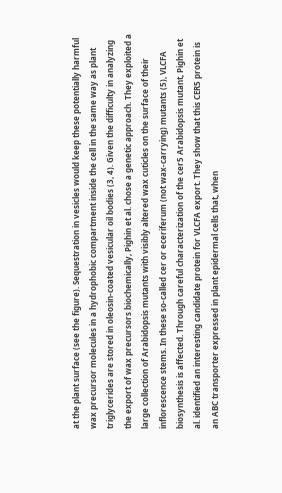at the plant surface (see the figure). Sequestration in vesicles would keep these potentially harmful wax precursor molecules in a hydrophobic compartment inside the cell in the same way as plant triglycerides are stored in oleosin-coated vesicular oil bodies (3, 4). Given the difficulty in analyzing the export of wax precursors biochemically, Pighin et al. chose a genetic approach. They exploited a large collection of Arabidopsis mutants with visibly altered wax cuticles on the surface of their inflorescence stems. In these so-called cer or eceriferum (not wax-carrying) mutants (5), VLCFA biosynthesis is affected. Through careful characterization of the cer5 Arabidopsis mutant, Pighin et al. identified an interesting candidate protein for VLCFA export. They show that this CER5 protein is an ABC transporter expressed in plant epidermal cells that, when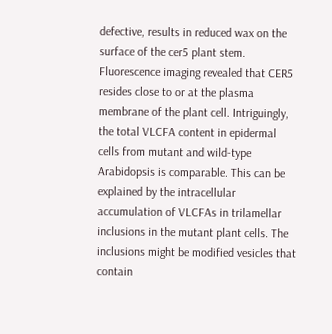defective, results in reduced wax on the surface of the cer5 plant stem. Fluorescence imaging revealed that CER5 resides close to or at the plasma membrane of the plant cell. Intriguingly, the total VLCFA content in epidermal cells from mutant and wild-type Arabidopsis is comparable. This can be explained by the intracellular accumulation of VLCFAs in trilamellar inclusions in the mutant plant cells. The inclusions might be modified vesicles that contain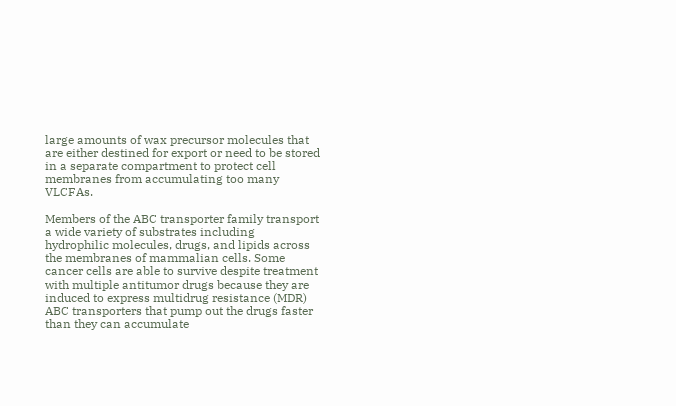large amounts of wax precursor molecules that are either destined for export or need to be stored in a separate compartment to protect cell membranes from accumulating too many VLCFAs.

Members of the ABC transporter family transport a wide variety of substrates including hydrophilic molecules, drugs, and lipids across the membranes of mammalian cells. Some cancer cells are able to survive despite treatment with multiple antitumor drugs because they are induced to express multidrug resistance (MDR) ABC transporters that pump out the drugs faster than they can accumulate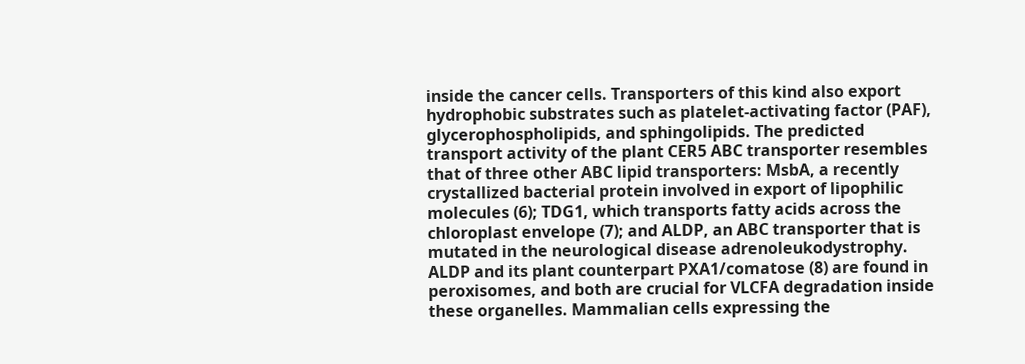inside the cancer cells. Transporters of this kind also export hydrophobic substrates such as platelet-activating factor (PAF), glycerophospholipids, and sphingolipids. The predicted transport activity of the plant CER5 ABC transporter resembles that of three other ABC lipid transporters: MsbA, a recently crystallized bacterial protein involved in export of lipophilic molecules (6); TDG1, which transports fatty acids across the chloroplast envelope (7); and ALDP, an ABC transporter that is mutated in the neurological disease adrenoleukodystrophy. ALDP and its plant counterpart PXA1/comatose (8) are found in peroxisomes, and both are crucial for VLCFA degradation inside these organelles. Mammalian cells expressing the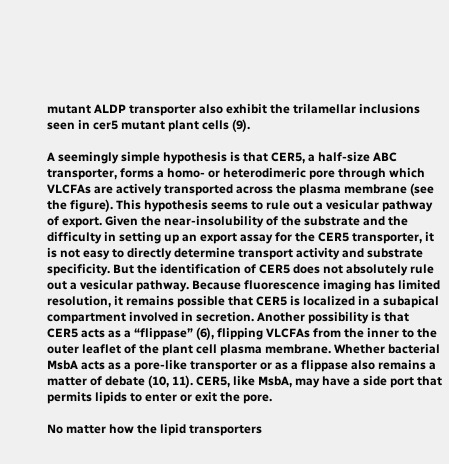mutant ALDP transporter also exhibit the trilamellar inclusions seen in cer5 mutant plant cells (9).

A seemingly simple hypothesis is that CER5, a half-size ABC transporter, forms a homo- or heterodimeric pore through which VLCFAs are actively transported across the plasma membrane (see the figure). This hypothesis seems to rule out a vesicular pathway of export. Given the near-insolubility of the substrate and the difficulty in setting up an export assay for the CER5 transporter, it is not easy to directly determine transport activity and substrate specificity. But the identification of CER5 does not absolutely rule out a vesicular pathway. Because fluorescence imaging has limited resolution, it remains possible that CER5 is localized in a subapical compartment involved in secretion. Another possibility is that CER5 acts as a “flippase” (6), flipping VLCFAs from the inner to the outer leaflet of the plant cell plasma membrane. Whether bacterial MsbA acts as a pore-like transporter or as a flippase also remains a matter of debate (10, 11). CER5, like MsbA, may have a side port that permits lipids to enter or exit the pore.

No matter how the lipid transporters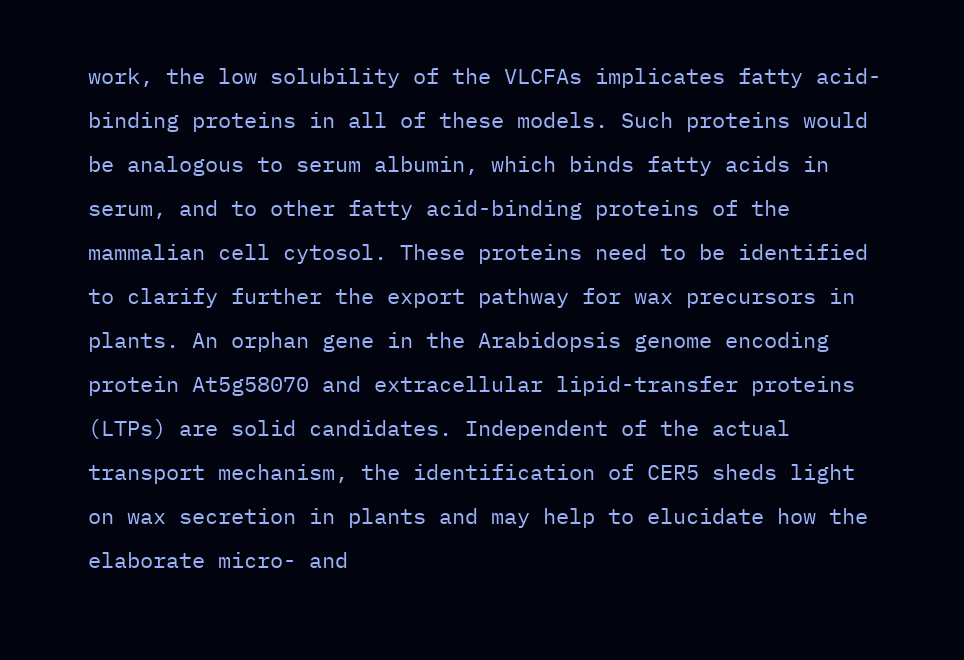work, the low solubility of the VLCFAs implicates fatty acid-binding proteins in all of these models. Such proteins would be analogous to serum albumin, which binds fatty acids in serum, and to other fatty acid-binding proteins of the mammalian cell cytosol. These proteins need to be identified to clarify further the export pathway for wax precursors in plants. An orphan gene in the Arabidopsis genome encoding protein At5g58070 and extracellular lipid-transfer proteins (LTPs) are solid candidates. Independent of the actual transport mechanism, the identification of CER5 sheds light on wax secretion in plants and may help to elucidate how the elaborate micro- and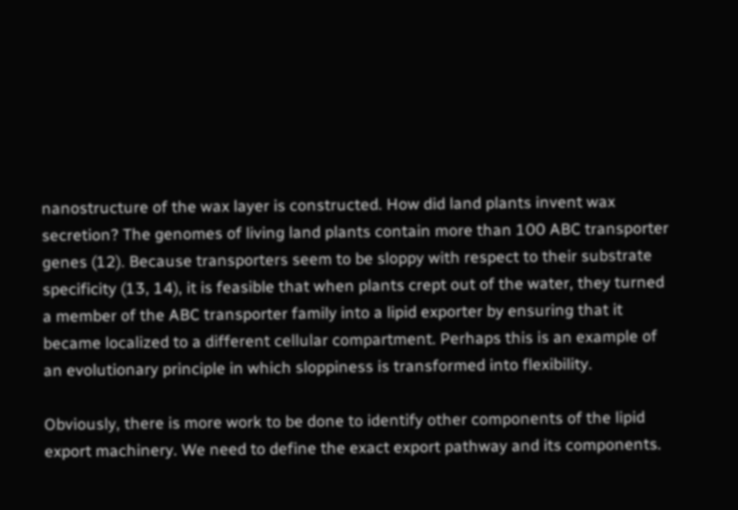nanostructure of the wax layer is constructed. How did land plants invent wax secretion? The genomes of living land plants contain more than 100 ABC transporter genes (12). Because transporters seem to be sloppy with respect to their substrate specificity (13, 14), it is feasible that when plants crept out of the water, they turned a member of the ABC transporter family into a lipid exporter by ensuring that it became localized to a different cellular compartment. Perhaps this is an example of an evolutionary principle in which sloppiness is transformed into flexibility.

Obviously, there is more work to be done to identify other components of the lipid export machinery. We need to define the exact export pathway and its components.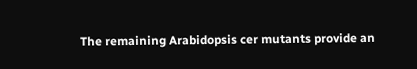The remaining Arabidopsis cer mutants provide an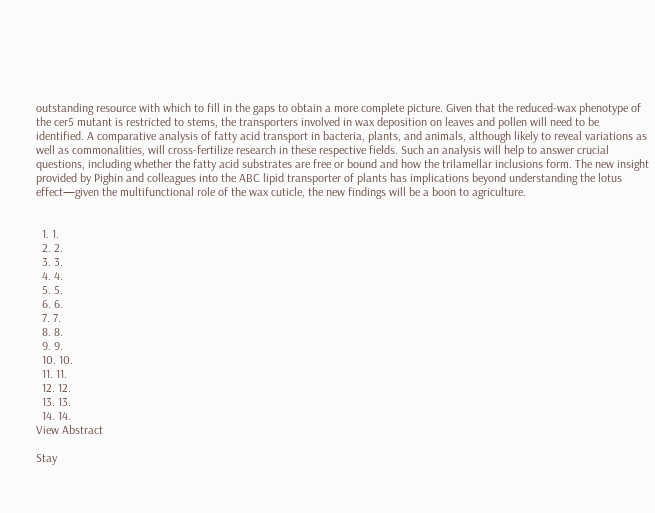outstanding resource with which to fill in the gaps to obtain a more complete picture. Given that the reduced-wax phenotype of the cer5 mutant is restricted to stems, the transporters involved in wax deposition on leaves and pollen will need to be identified. A comparative analysis of fatty acid transport in bacteria, plants, and animals, although likely to reveal variations as well as commonalities, will cross-fertilize research in these respective fields. Such an analysis will help to answer crucial questions, including whether the fatty acid substrates are free or bound and how the trilamellar inclusions form. The new insight provided by Pighin and colleagues into the ABC lipid transporter of plants has implications beyond understanding the lotus effect—given the multifunctional role of the wax cuticle, the new findings will be a boon to agriculture.


  1. 1.
  2. 2.
  3. 3.
  4. 4.
  5. 5.
  6. 6.
  7. 7.
  8. 8.
  9. 9.
  10. 10.
  11. 11.
  12. 12.
  13. 13.
  14. 14.
View Abstract

Stay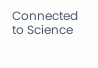Connected to Science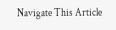Navigate This Article